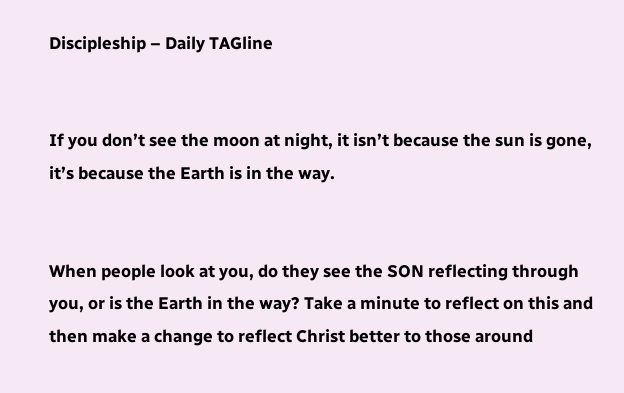Discipleship – Daily TAGline


If you don’t see the moon at night, it isn’t because the sun is gone, it’s because the Earth is in the way.


When people look at you, do they see the SON reflecting through you, or is the Earth in the way? Take a minute to reflect on this and then make a change to reflect Christ better to those around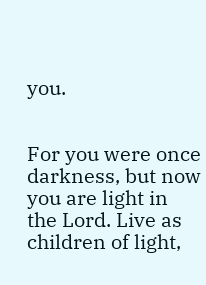you.


For you were once darkness, but now you are light in the Lord. Live as children of light,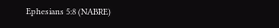Ephesians 5:8 (NABRE)